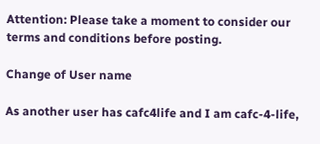Attention: Please take a moment to consider our terms and conditions before posting.

Change of User name

As another user has cafc4life and I am cafc-4-life,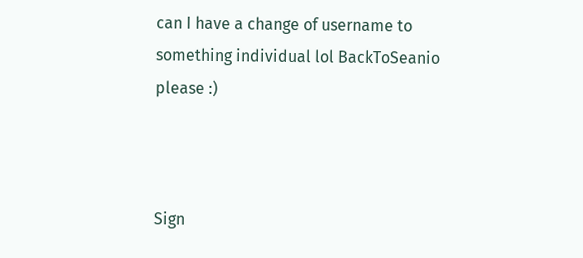can I have a change of username to something individual lol BackToSeanio please :)



Sign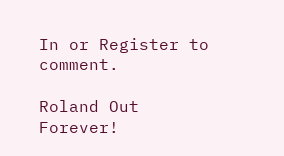In or Register to comment.

Roland Out Forever!